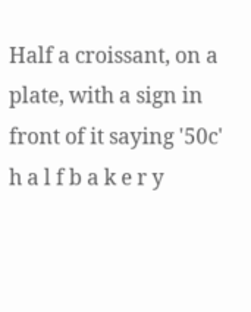Half a croissant, on a plate, with a sign in front of it saying '50c'
h a l f b a k e r y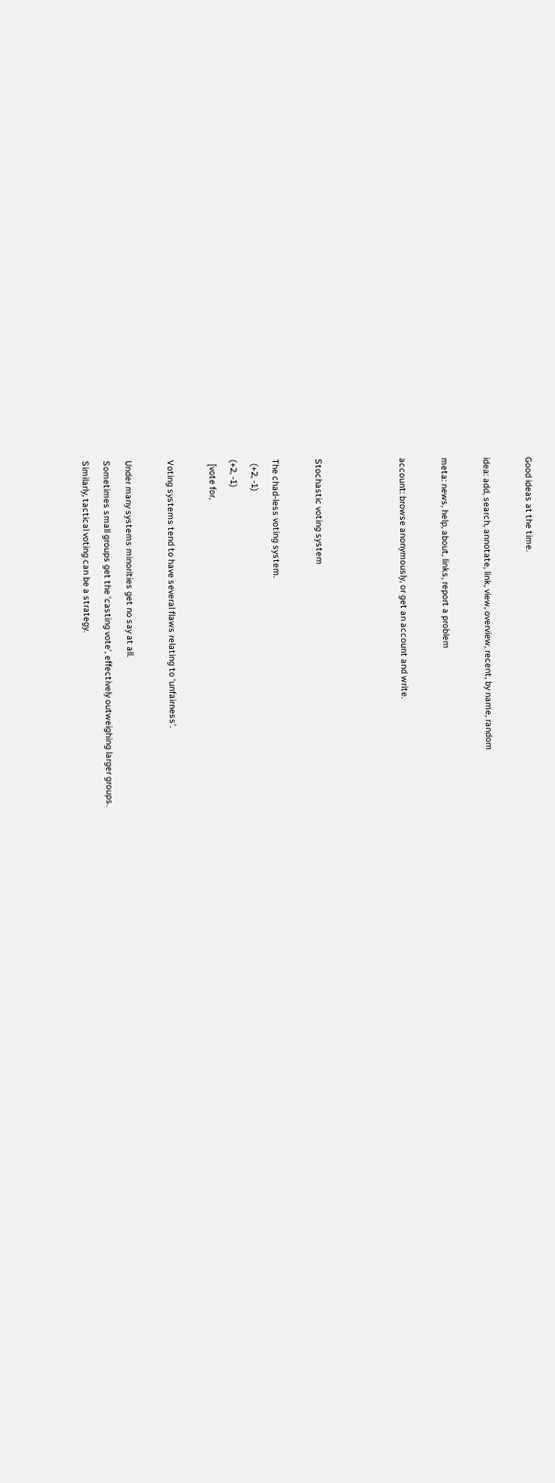Good ideas at the time.

idea: add, search, annotate, link, view, overview, recent, by name, random

meta: news, help, about, links, report a problem

account: browse anonymously, or get an account and write.



Stochastic voting system

The chad-less voting system.
  (+2, -1)
(+2, -1)
  [vote for,

Voting systems tend to have several flaws relating to 'unfairness'.

Under many systems minorities get no say at all.
Sometimes small groups get the 'casting vote', effectively outweighing larger groups.
Similarly, tactical voting can be a strategy.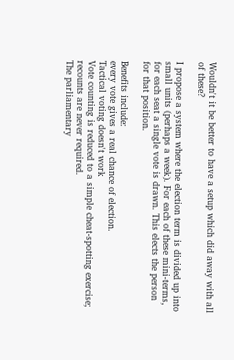Wouldn't it be better to have a setup which did away with all of these?

I propose a system where the election term is divided up into small units (perhaps a week). For each of these mini-terms, for each seat a single vote is drawn. This elects the person for that position.

Benefits include:
every vote gives a real chance of election.
Tactical voting doesn't work
Vote counting is reduced to a simple cheat-spotting exercise; recounts are never required.
The parliamentary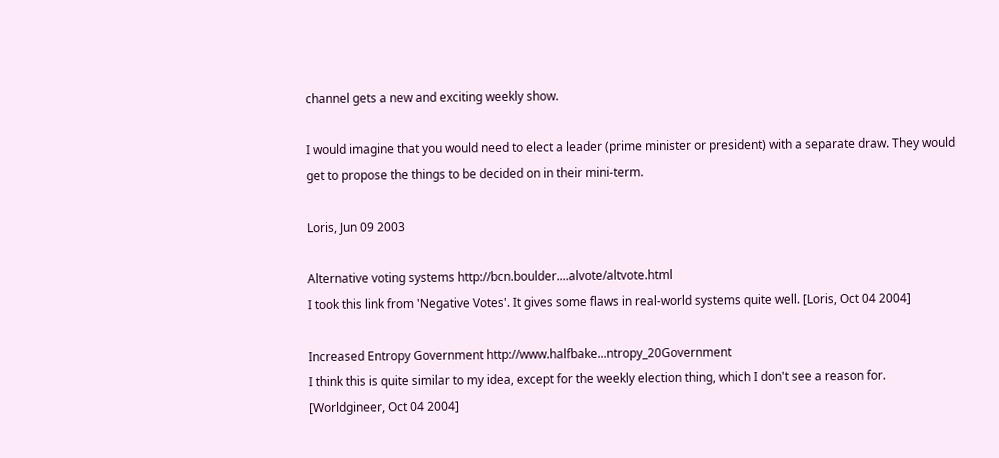channel gets a new and exciting weekly show.

I would imagine that you would need to elect a leader (prime minister or president) with a separate draw. They would get to propose the things to be decided on in their mini-term.

Loris, Jun 09 2003

Alternative voting systems http://bcn.boulder....alvote/altvote.html
I took this link from 'Negative Votes'. It gives some flaws in real-world systems quite well. [Loris, Oct 04 2004]

Increased Entropy Government http://www.halfbake...ntropy_20Government
I think this is quite similar to my idea, except for the weekly election thing, which I don't see a reason for. [Worldgineer, Oct 04 2004]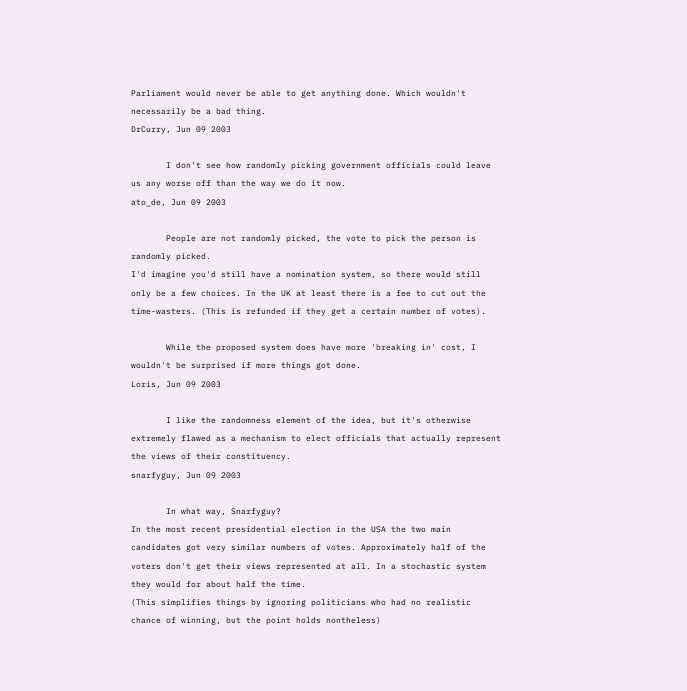Parliament would never be able to get anything done. Which wouldn't necessarily be a bad thing.
DrCurry, Jun 09 2003

       I don't see how randomly picking government officials could leave us any worse off than the way we do it now.
ato_de, Jun 09 2003

       People are not randomly picked, the vote to pick the person is randomly picked.
I'd imagine you'd still have a nomination system, so there would still only be a few choices. In the UK at least there is a fee to cut out the time-wasters. (This is refunded if they get a certain number of votes).

       While the proposed system does have more 'breaking in' cost, I wouldn't be surprised if more things got done.
Loris, Jun 09 2003

       I like the randomness element of the idea, but it's otherwise extremely flawed as a mechanism to elect officials that actually represent the views of their constituency.
snarfyguy, Jun 09 2003

       In what way, Snarfyguy?
In the most recent presidential election in the USA the two main candidates got very similar numbers of votes. Approximately half of the voters don't get their views represented at all. In a stochastic system they would for about half the time.
(This simplifies things by ignoring politicians who had no realistic chance of winning, but the point holds nontheless)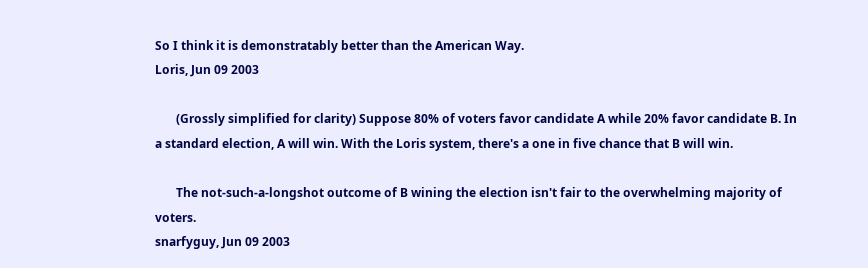So I think it is demonstratably better than the American Way.
Loris, Jun 09 2003

       (Grossly simplified for clarity) Suppose 80% of voters favor candidate A while 20% favor candidate B. In a standard election, A will win. With the Loris system, there's a one in five chance that B will win.

       The not-such-a-longshot outcome of B wining the election isn't fair to the overwhelming majority of voters.
snarfyguy, Jun 09 2003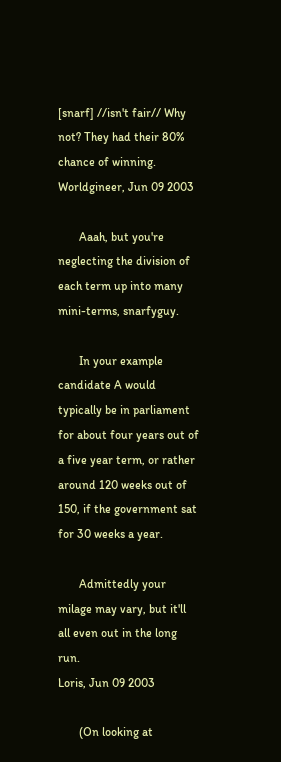[snarf] //isn't fair// Why not? They had their 80% chance of winning.
Worldgineer, Jun 09 2003

       Aaah, but you're neglecting the division of each term up into many mini-terms, snarfyguy.

       In your example candidate A would typically be in parliament for about four years out of a five year term, or rather around 120 weeks out of 150, if the government sat for 30 weeks a year.

       Admittedly your milage may vary, but it'll all even out in the long run.
Loris, Jun 09 2003

       (On looking at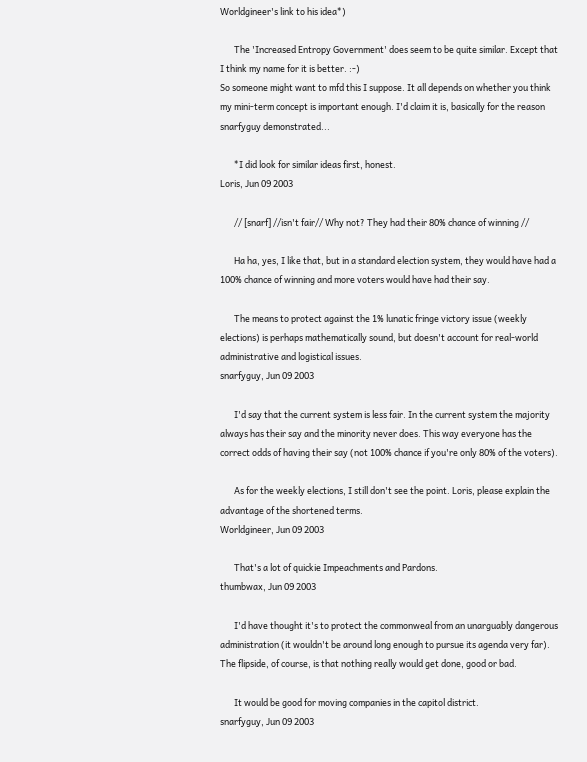Worldgineer's link to his idea*)

       The 'Increased Entropy Government' does seem to be quite similar. Except that I think my name for it is better. :-)
So someone might want to mfd this I suppose. It all depends on whether you think my mini-term concept is important enough. I'd claim it is, basically for the reason snarfyguy demonstrated...

       *I did look for similar ideas first, honest.
Loris, Jun 09 2003

       // [snarf] //isn't fair// Why not? They had their 80% chance of winning //

       Ha ha, yes, I like that, but in a standard election system, they would have had a 100% chance of winning and more voters would have had their say.

       The means to protect against the 1% lunatic fringe victory issue (weekly elections) is perhaps mathematically sound, but doesn't account for real-world administrative and logistical issues.
snarfyguy, Jun 09 2003

       I'd say that the current system is less fair. In the current system the majority always has their say and the minority never does. This way everyone has the correct odds of having their say (not 100% chance if you're only 80% of the voters).

       As for the weekly elections, I still don't see the point. Loris, please explain the advantage of the shortened terms.
Worldgineer, Jun 09 2003

       That's a lot of quickie Impeachments and Pardons.
thumbwax, Jun 09 2003

       I'd have thought it's to protect the commonweal from an unarguably dangerous administration (it wouldn't be around long enough to pursue its agenda very far). The flipside, of course, is that nothing really would get done, good or bad.

       It would be good for moving companies in the capitol district.
snarfyguy, Jun 09 2003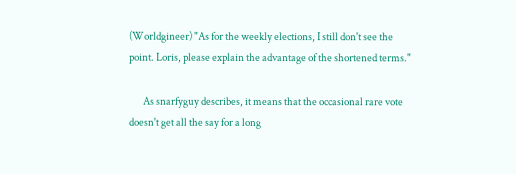(Worldgineer) "As for the weekly elections, I still don't see the point. Loris, please explain the advantage of the shortened terms."

       As snarfyguy describes, it means that the occasional rare vote doesn't get all the say for a long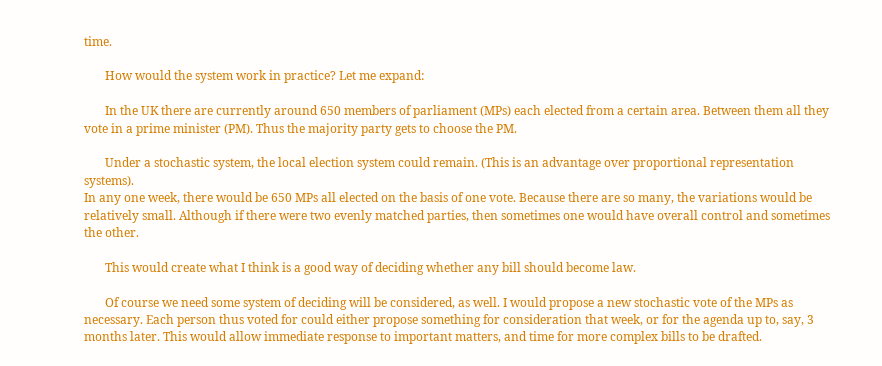time.

       How would the system work in practice? Let me expand:

       In the UK there are currently around 650 members of parliament (MPs) each elected from a certain area. Between them all they vote in a prime minister (PM). Thus the majority party gets to choose the PM.

       Under a stochastic system, the local election system could remain. (This is an advantage over proportional representation systems).
In any one week, there would be 650 MPs all elected on the basis of one vote. Because there are so many, the variations would be relatively small. Although if there were two evenly matched parties, then sometimes one would have overall control and sometimes the other.

       This would create what I think is a good way of deciding whether any bill should become law.

       Of course we need some system of deciding will be considered, as well. I would propose a new stochastic vote of the MPs as necessary. Each person thus voted for could either propose something for consideration that week, or for the agenda up to, say, 3 months later. This would allow immediate response to important matters, and time for more complex bills to be drafted.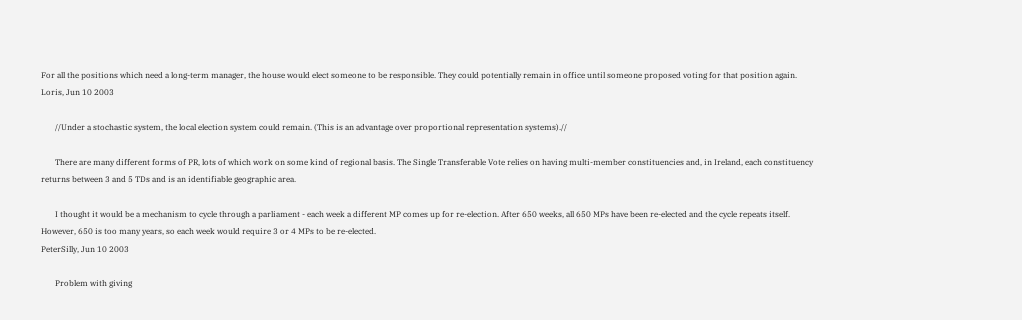For all the positions which need a long-term manager, the house would elect someone to be responsible. They could potentially remain in office until someone proposed voting for that position again.
Loris, Jun 10 2003

       //Under a stochastic system, the local election system could remain. (This is an advantage over proportional representation systems).//

       There are many different forms of PR, lots of which work on some kind of regional basis. The Single Transferable Vote relies on having multi-member constituencies and, in Ireland, each constituency returns between 3 and 5 TDs and is an identifiable geographic area.

       I thought it would be a mechanism to cycle through a parliament - each week a different MP comes up for re-election. After 650 weeks, all 650 MPs have been re-elected and the cycle repeats itself. However, 650 is too many years, so each week would require 3 or 4 MPs to be re-elected.
PeterSilly, Jun 10 2003

       Problem with giving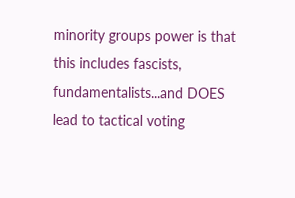minority groups power is that this includes fascists, fundamentalists...and DOES lead to tactical voting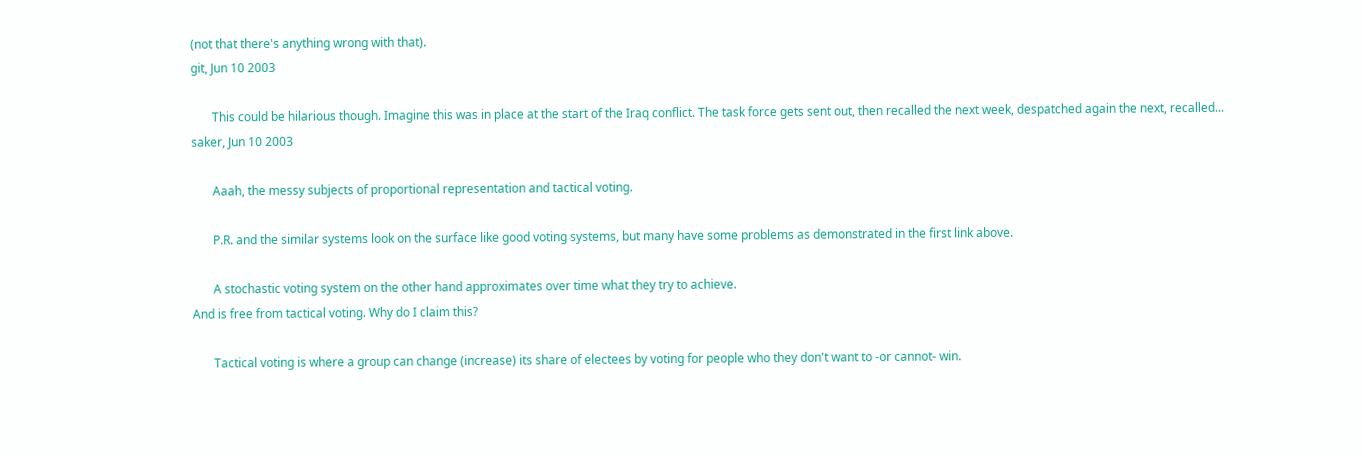(not that there's anything wrong with that).
git, Jun 10 2003

       This could be hilarious though. Imagine this was in place at the start of the Iraq conflict. The task force gets sent out, then recalled the next week, despatched again the next, recalled...
saker, Jun 10 2003

       Aaah, the messy subjects of proportional representation and tactical voting.

       P.R. and the similar systems look on the surface like good voting systems, but many have some problems as demonstrated in the first link above.

       A stochastic voting system on the other hand approximates over time what they try to achieve.
And is free from tactical voting. Why do I claim this?

       Tactical voting is where a group can change (increase) its share of electees by voting for people who they don't want to -or cannot- win.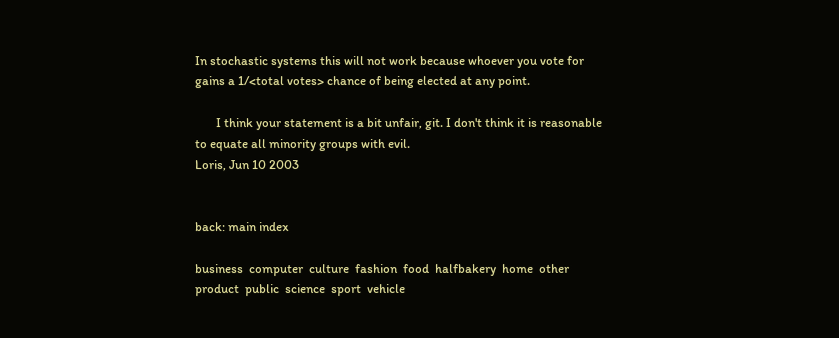In stochastic systems this will not work because whoever you vote for gains a 1/<total votes> chance of being elected at any point.

       I think your statement is a bit unfair, git. I don't think it is reasonable to equate all minority groups with evil.
Loris, Jun 10 2003


back: main index

business  computer  culture  fashion  food  halfbakery  home  other  product  public  science  sport  vehicle